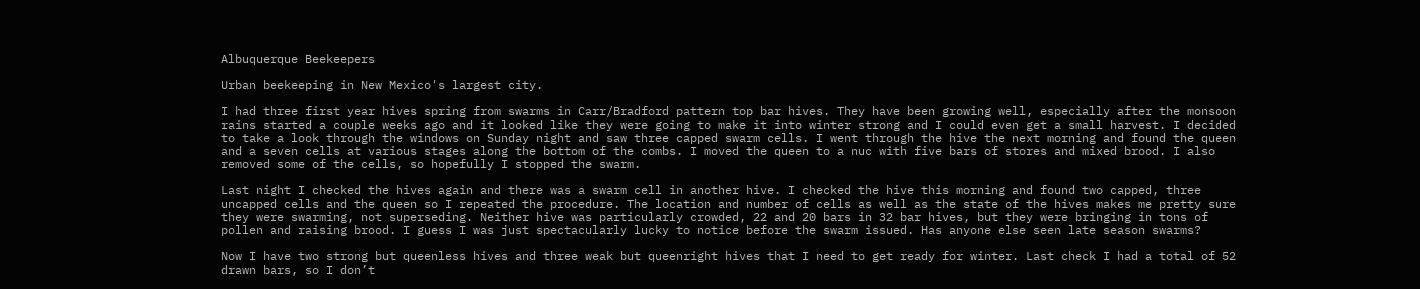Albuquerque Beekeepers

Urban beekeeping in New Mexico's largest city.

I had three first year hives spring from swarms in Carr/Bradford pattern top bar hives. They have been growing well, especially after the monsoon rains started a couple weeks ago and it looked like they were going to make it into winter strong and I could even get a small harvest. I decided to take a look through the windows on Sunday night and saw three capped swarm cells. I went through the hive the next morning and found the queen and a seven cells at various stages along the bottom of the combs. I moved the queen to a nuc with five bars of stores and mixed brood. I also removed some of the cells, so hopefully I stopped the swarm.

Last night I checked the hives again and there was a swarm cell in another hive. I checked the hive this morning and found two capped, three uncapped cells and the queen so I repeated the procedure. The location and number of cells as well as the state of the hives makes me pretty sure they were swarming, not superseding. Neither hive was particularly crowded, 22 and 20 bars in 32 bar hives, but they were bringing in tons of pollen and raising brood. I guess I was just spectacularly lucky to notice before the swarm issued. Has anyone else seen late season swarms?

Now I have two strong but queenless hives and three weak but queenright hives that I need to get ready for winter. Last check I had a total of 52 drawn bars, so I don’t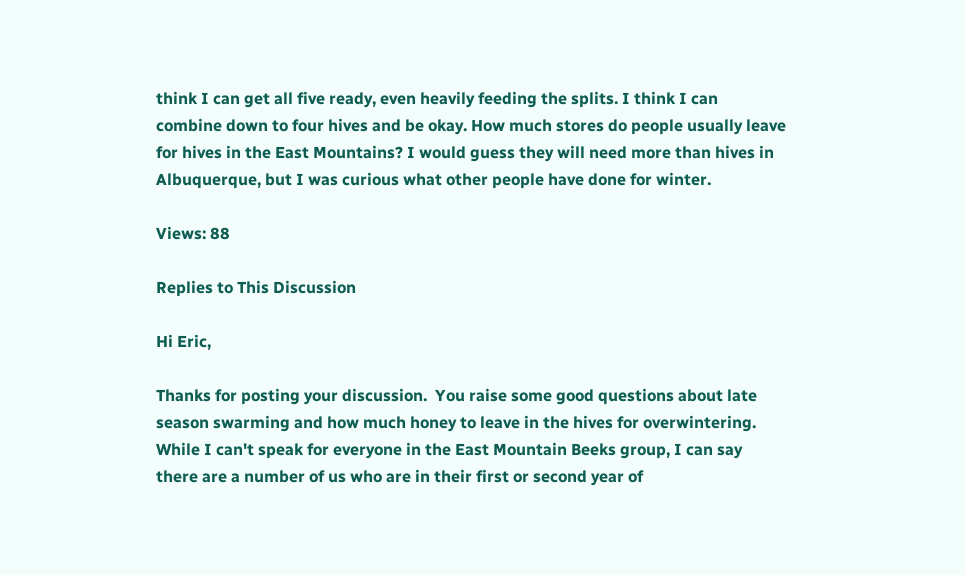think I can get all five ready, even heavily feeding the splits. I think I can combine down to four hives and be okay. How much stores do people usually leave for hives in the East Mountains? I would guess they will need more than hives in Albuquerque, but I was curious what other people have done for winter.

Views: 88

Replies to This Discussion

Hi Eric,

Thanks for posting your discussion.  You raise some good questions about late season swarming and how much honey to leave in the hives for overwintering.  While I can't speak for everyone in the East Mountain Beeks group, I can say there are a number of us who are in their first or second year of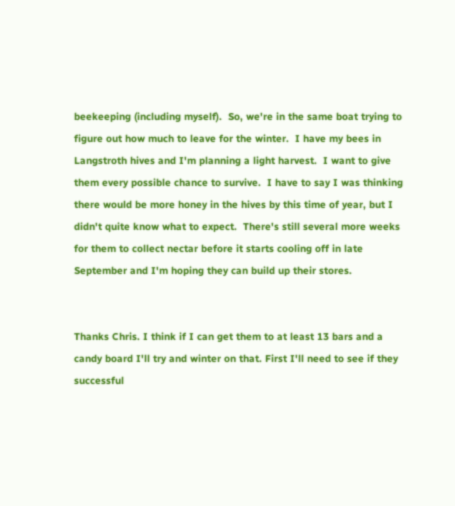beekeeping (including myself).  So, we're in the same boat trying to figure out how much to leave for the winter.  I have my bees in Langstroth hives and I'm planning a light harvest.  I want to give them every possible chance to survive.  I have to say I was thinking there would be more honey in the hives by this time of year, but I didn't quite know what to expect.  There's still several more weeks for them to collect nectar before it starts cooling off in late September and I'm hoping they can build up their stores.


Thanks Chris. I think if I can get them to at least 13 bars and a candy board I'll try and winter on that. First I'll need to see if they successful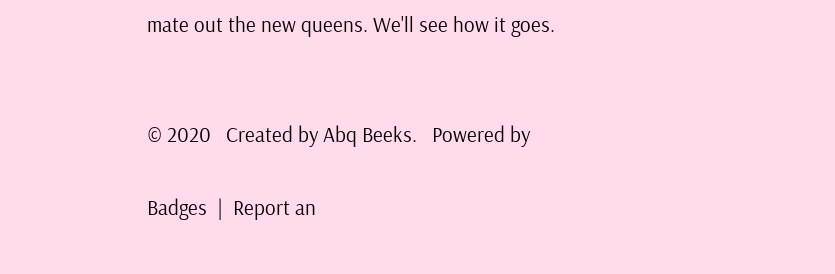mate out the new queens. We'll see how it goes.


© 2020   Created by Abq Beeks.   Powered by

Badges  |  Report an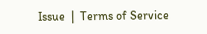Issue  |  Terms of Service